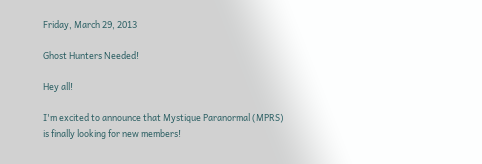Friday, March 29, 2013

Ghost Hunters Needed!

Hey all!

I'm excited to announce that Mystique Paranormal (MPRS) is finally looking for new members!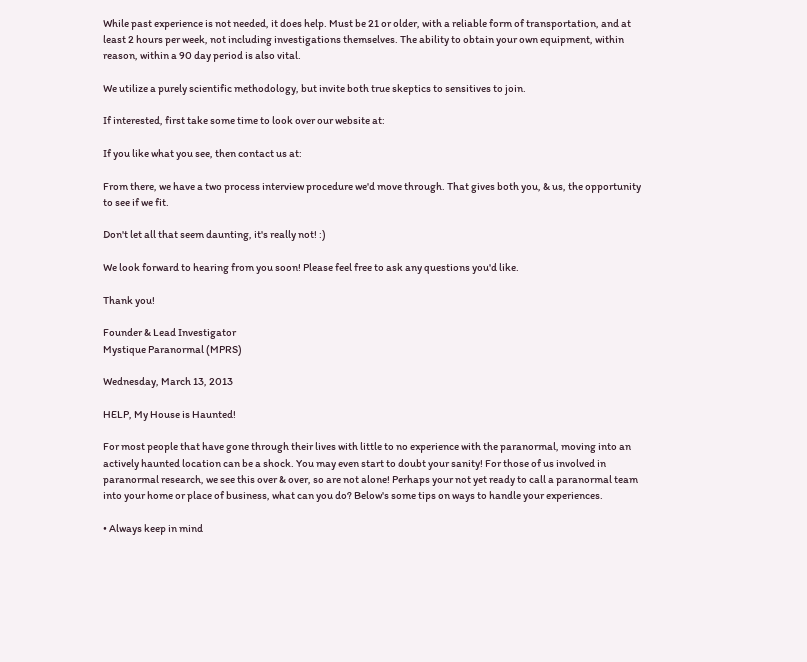While past experience is not needed, it does help. Must be 21 or older, with a reliable form of transportation, and at least 2 hours per week, not including investigations themselves. The ability to obtain your own equipment, within reason, within a 90 day period is also vital.

We utilize a purely scientific methodology, but invite both true skeptics to sensitives to join.

If interested, first take some time to look over our website at:

If you like what you see, then contact us at:

From there, we have a two process interview procedure we'd move through. That gives both you, & us, the opportunity to see if we fit.

Don't let all that seem daunting, it's really not! :)

We look forward to hearing from you soon! Please feel free to ask any questions you'd like.

Thank you!

Founder & Lead Investigator
Mystique Paranormal (MPRS)

Wednesday, March 13, 2013

HELP, My House is Haunted!

For most people that have gone through their lives with little to no experience with the paranormal, moving into an actively haunted location can be a shock. You may even start to doubt your sanity! For those of us involved in paranormal research, we see this over & over, so are not alone! Perhaps your not yet ready to call a paranormal team into your home or place of business, what can you do? Below's some tips on ways to handle your experiences.

• Always keep in mind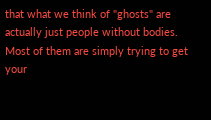that what we think of "ghosts" are actually just people without bodies. Most of them are simply trying to get your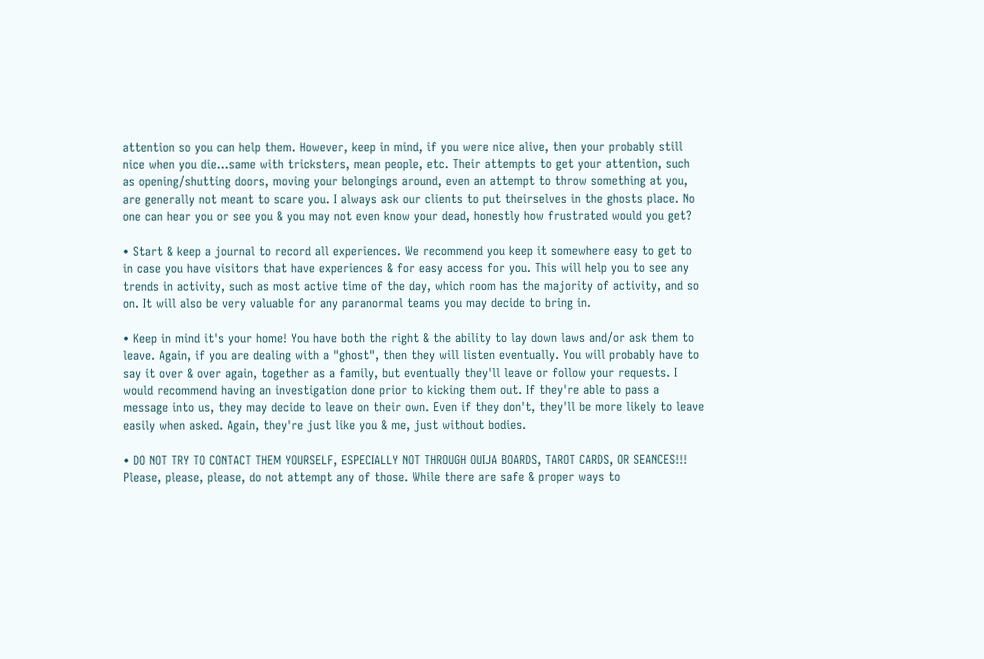attention so you can help them. However, keep in mind, if you were nice alive, then your probably still nice when you die...same with tricksters, mean people, etc. Their attempts to get your attention, such as opening/shutting doors, moving your belongings around, even an attempt to throw something at you, are generally not meant to scare you. I always ask our clients to put theirselves in the ghosts place. No one can hear you or see you & you may not even know your dead, honestly how frustrated would you get?

• Start & keep a journal to record all experiences. We recommend you keep it somewhere easy to get to in case you have visitors that have experiences & for easy access for you. This will help you to see any trends in activity, such as most active time of the day, which room has the majority of activity, and so on. It will also be very valuable for any paranormal teams you may decide to bring in.

• Keep in mind it's your home! You have both the right & the ability to lay down laws and/or ask them to leave. Again, if you are dealing with a "ghost", then they will listen eventually. You will probably have to say it over & over again, together as a family, but eventually they'll leave or follow your requests. I would recommend having an investigation done prior to kicking them out. If they're able to pass a message into us, they may decide to leave on their own. Even if they don't, they'll be more likely to leave easily when asked. Again, they're just like you & me, just without bodies.

• DO NOT TRY TO CONTACT THEM YOURSELF, ESPECIALLY NOT THROUGH OUIJA BOARDS, TAROT CARDS, OR SEANCES!!! Please, please, please, do not attempt any of those. While there are safe & proper ways to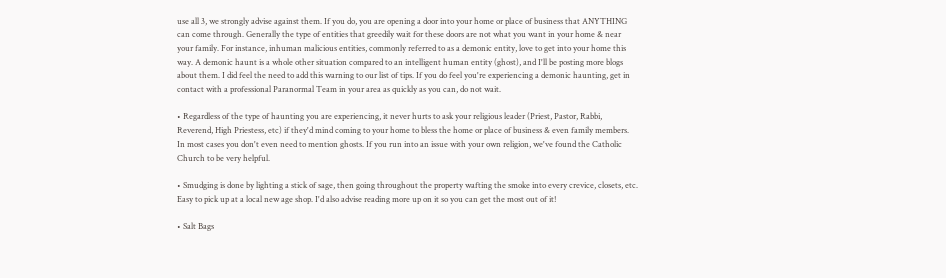use all 3, we strongly advise against them. If you do, you are opening a door into your home or place of business that ANYTHING can come through. Generally the type of entities that greedily wait for these doors are not what you want in your home & near your family. For instance, inhuman malicious entities, commonly referred to as a demonic entity, love to get into your home this way. A demonic haunt is a whole other situation compared to an intelligent human entity (ghost), and I'll be posting more blogs about them. I did feel the need to add this warning to our list of tips. If you do feel you're experiencing a demonic haunting, get in contact with a professional Paranormal Team in your area as quickly as you can, do not wait.

• Regardless of the type of haunting you are experiencing, it never hurts to ask your religious leader (Priest, Pastor, Rabbi, Reverend, High Priestess, etc) if they'd mind coming to your home to bless the home or place of business & even family members. In most cases you don't even need to mention ghosts. If you run into an issue with your own religion, we've found the Catholic Church to be very helpful.

• Smudging is done by lighting a stick of sage, then going throughout the property wafting the smoke into every crevice, closets, etc. Easy to pick up at a local new age shop. I'd also advise reading more up on it so you can get the most out of it!

• Salt Bags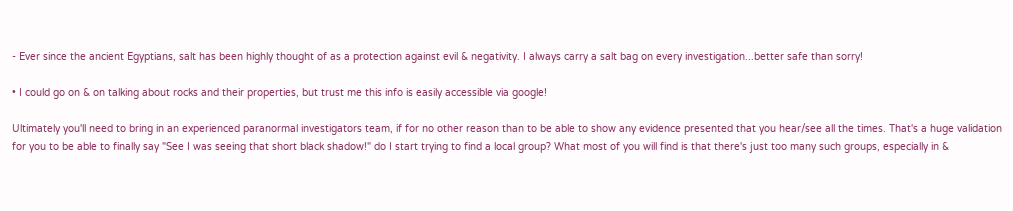- Ever since the ancient Egyptians, salt has been highly thought of as a protection against evil & negativity. I always carry a salt bag on every investigation...better safe than sorry!

• I could go on & on talking about rocks and their properties, but trust me this info is easily accessible via google!

Ultimately you'll need to bring in an experienced paranormal investigators team, if for no other reason than to be able to show any evidence presented that you hear/see all the times. That's a huge validation for you to be able to finally say "See I was seeing that short black shadow!" do I start trying to find a local group? What most of you will find is that there's just too many such groups, especially in &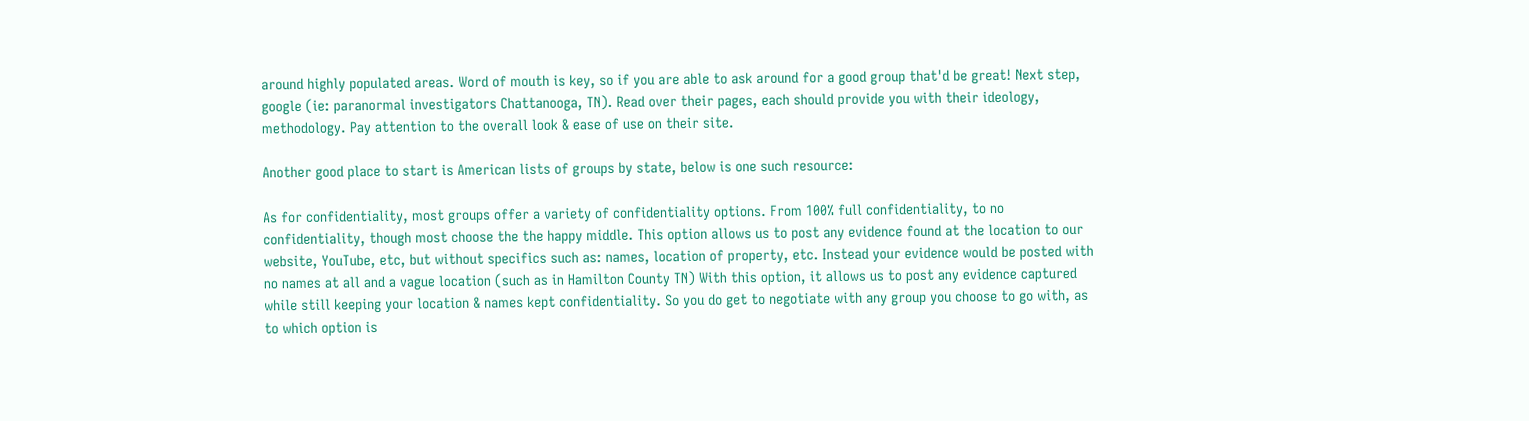around highly populated areas. Word of mouth is key, so if you are able to ask around for a good group that'd be great! Next step, google (ie: paranormal investigators Chattanooga, TN). Read over their pages, each should provide you with their ideology, methodology. Pay attention to the overall look & ease of use on their site.

Another good place to start is American lists of groups by state, below is one such resource:

As for confidentiality, most groups offer a variety of confidentiality options. From 100% full confidentiality, to no confidentiality, though most choose the the happy middle. This option allows us to post any evidence found at the location to our website, YouTube, etc, but without specifics such as: names, location of property, etc. Instead your evidence would be posted with no names at all and a vague location (such as in Hamilton County TN) With this option, it allows us to post any evidence captured while still keeping your location & names kept confidentiality. So you do get to negotiate with any group you choose to go with, as to which option is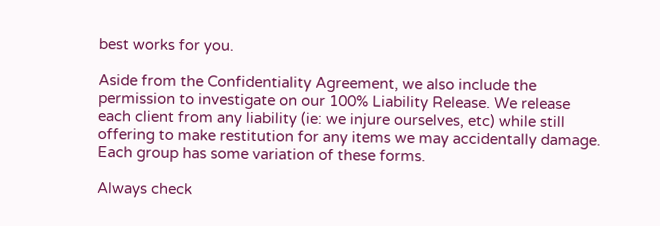best works for you.

Aside from the Confidentiality Agreement, we also include the permission to investigate on our 100% Liability Release. We release each client from any liability (ie: we injure ourselves, etc) while still offering to make restitution for any items we may accidentally damage. Each group has some variation of these forms.

Always check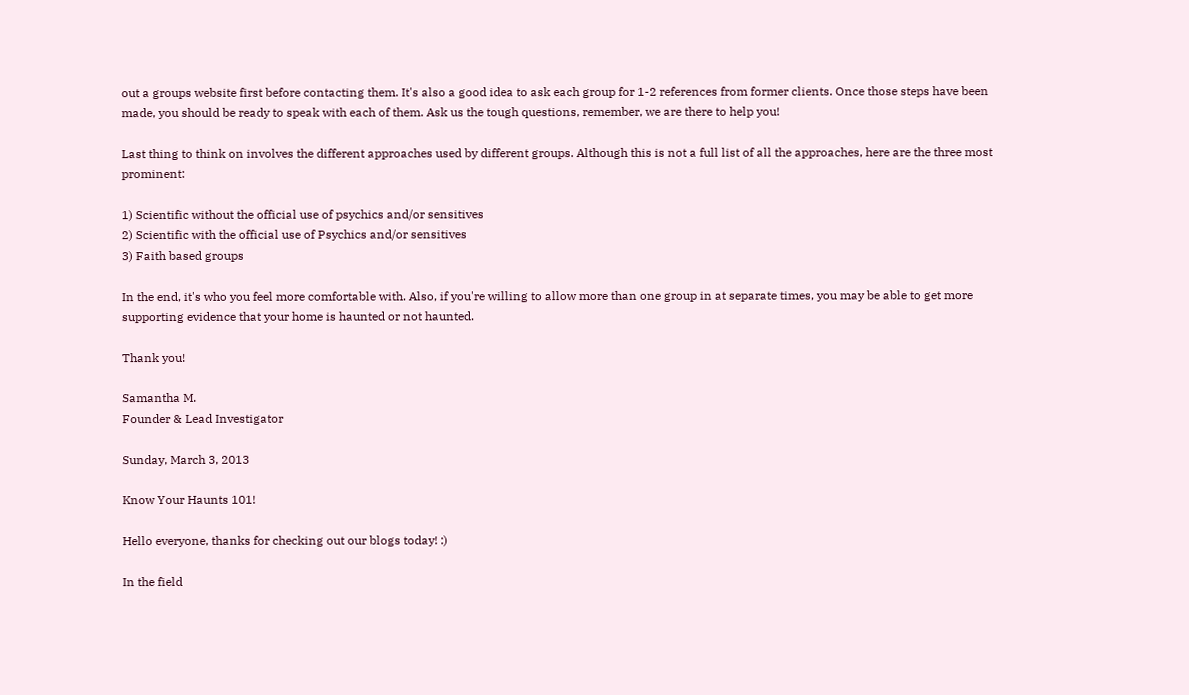out a groups website first before contacting them. It's also a good idea to ask each group for 1-2 references from former clients. Once those steps have been made, you should be ready to speak with each of them. Ask us the tough questions, remember, we are there to help you!

Last thing to think on involves the different approaches used by different groups. Although this is not a full list of all the approaches, here are the three most prominent:

1) Scientific without the official use of psychics and/or sensitives
2) Scientific with the official use of Psychics and/or sensitives
3) Faith based groups

In the end, it's who you feel more comfortable with. Also, if you're willing to allow more than one group in at separate times, you may be able to get more supporting evidence that your home is haunted or not haunted.

Thank you!

Samantha M.
Founder & Lead Investigator

Sunday, March 3, 2013

Know Your Haunts 101!

Hello everyone, thanks for checking out our blogs today! :)

In the field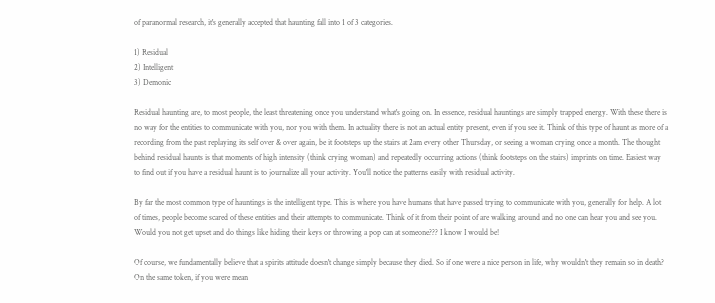of paranormal research, it's generally accepted that haunting fall into 1 of 3 categories.

1) Residual
2) Intelligent
3) Demonic

Residual haunting are, to most people, the least threatening once you understand what's going on. In essence, residual hauntings are simply trapped energy. With these there is no way for the entities to communicate with you, nor you with them. In actuality there is not an actual entity present, even if you see it. Think of this type of haunt as more of a recording from the past replaying its self over & over again, be it footsteps up the stairs at 2am every other Thursday, or seeing a woman crying once a month. The thought behind residual haunts is that moments of high intensity (think crying woman) and repeatedly occurring actions (think footsteps on the stairs) imprints on time. Easiest way to find out if you have a residual haunt is to journalize all your activity. You'll notice the patterns easily with residual activity.

By far the most common type of hauntings is the intelligent type. This is where you have humans that have passed trying to communicate with you, generally for help. A lot of times, people become scared of these entities and their attempts to communicate. Think of it from their point of are walking around and no one can hear you and see you. Would you not get upset and do things like hiding their keys or throwing a pop can at someone??? I know I would be!

Of course, we fundamentally believe that a spirits attitude doesn't change simply because they died. So if one were a nice person in life, why wouldn't they remain so in death? On the same token, if you were mean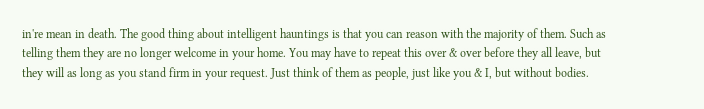in're mean in death. The good thing about intelligent hauntings is that you can reason with the majority of them. Such as telling them they are no longer welcome in your home. You may have to repeat this over & over before they all leave, but they will as long as you stand firm in your request. Just think of them as people, just like you & I, but without bodies.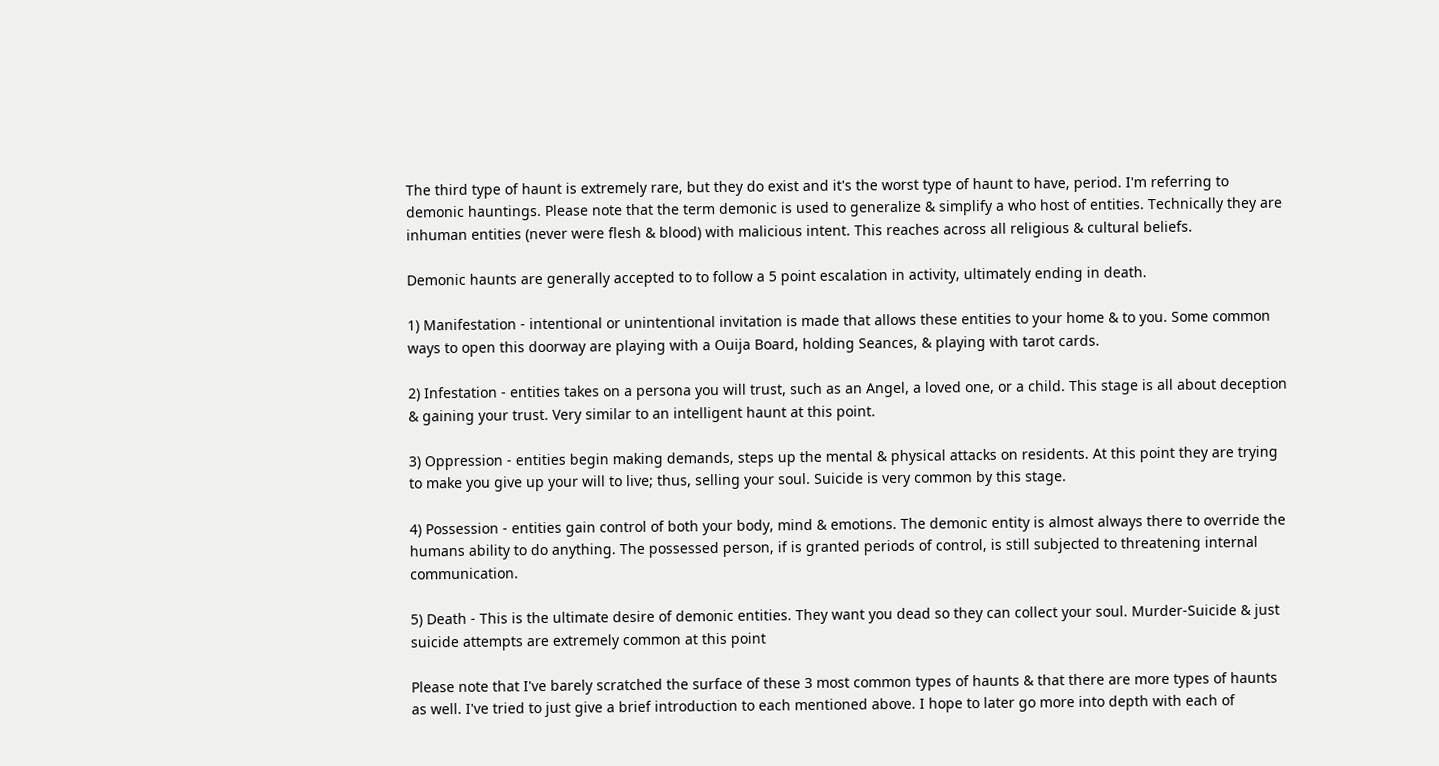The third type of haunt is extremely rare, but they do exist and it's the worst type of haunt to have, period. I'm referring to demonic hauntings. Please note that the term demonic is used to generalize & simplify a who host of entities. Technically they are inhuman entities (never were flesh & blood) with malicious intent. This reaches across all religious & cultural beliefs.

Demonic haunts are generally accepted to to follow a 5 point escalation in activity, ultimately ending in death.

1) Manifestation - intentional or unintentional invitation is made that allows these entities to your home & to you. Some common ways to open this doorway are playing with a Ouija Board, holding Seances, & playing with tarot cards.

2) Infestation - entities takes on a persona you will trust, such as an Angel, a loved one, or a child. This stage is all about deception & gaining your trust. Very similar to an intelligent haunt at this point.

3) Oppression - entities begin making demands, steps up the mental & physical attacks on residents. At this point they are trying to make you give up your will to live; thus, selling your soul. Suicide is very common by this stage.

4) Possession - entities gain control of both your body, mind & emotions. The demonic entity is almost always there to override the humans ability to do anything. The possessed person, if is granted periods of control, is still subjected to threatening internal communication.

5) Death - This is the ultimate desire of demonic entities. They want you dead so they can collect your soul. Murder-Suicide & just suicide attempts are extremely common at this point

Please note that I've barely scratched the surface of these 3 most common types of haunts & that there are more types of haunts as well. I've tried to just give a brief introduction to each mentioned above. I hope to later go more into depth with each of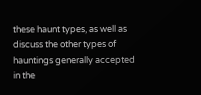these haunt types, as well as discuss the other types of hauntings generally accepted in the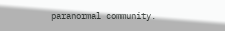paranormal community.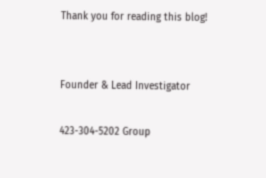Thank you for reading this blog!


Founder & Lead Investigator

423-304-5202 Group